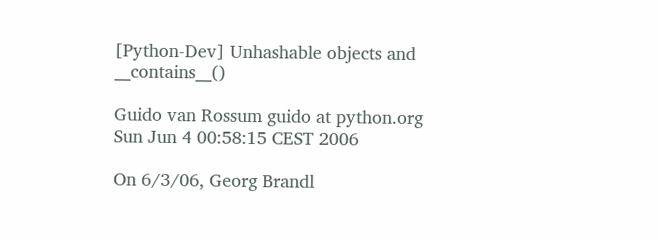[Python-Dev] Unhashable objects and __contains__()

Guido van Rossum guido at python.org
Sun Jun 4 00:58:15 CEST 2006

On 6/3/06, Georg Brandl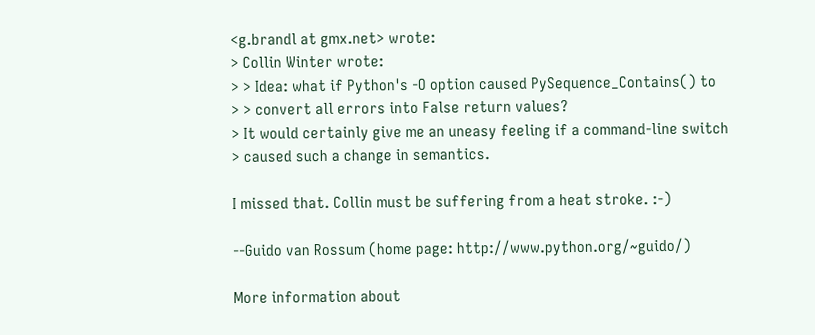<g.brandl at gmx.net> wrote:
> Collin Winter wrote:
> > Idea: what if Python's -O option caused PySequence_Contains() to
> > convert all errors into False return values?
> It would certainly give me an uneasy feeling if a command-line switch
> caused such a change in semantics.

I missed that. Collin must be suffering from a heat stroke. :-)

--Guido van Rossum (home page: http://www.python.org/~guido/)

More information about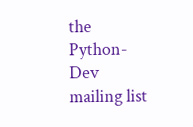the Python-Dev mailing list